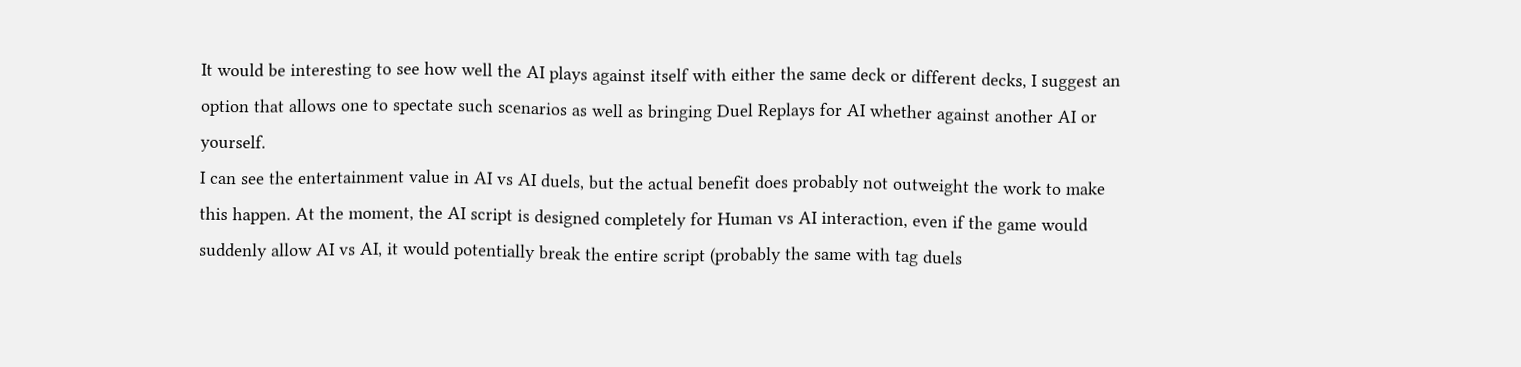It would be interesting to see how well the AI plays against itself with either the same deck or different decks, I suggest an option that allows one to spectate such scenarios as well as bringing Duel Replays for AI whether against another AI or yourself.
I can see the entertainment value in AI vs AI duels, but the actual benefit does probably not outweight the work to make this happen. At the moment, the AI script is designed completely for Human vs AI interaction, even if the game would suddenly allow AI vs AI, it would potentially break the entire script (probably the same with tag duels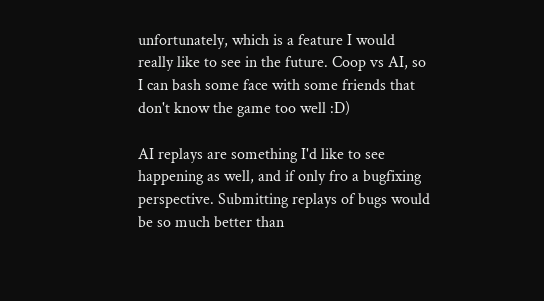unfortunately, which is a feature I would really like to see in the future. Coop vs AI, so I can bash some face with some friends that don't know the game too well :D)

AI replays are something I'd like to see happening as well, and if only fro a bugfixing perspective. Submitting replays of bugs would be so much better than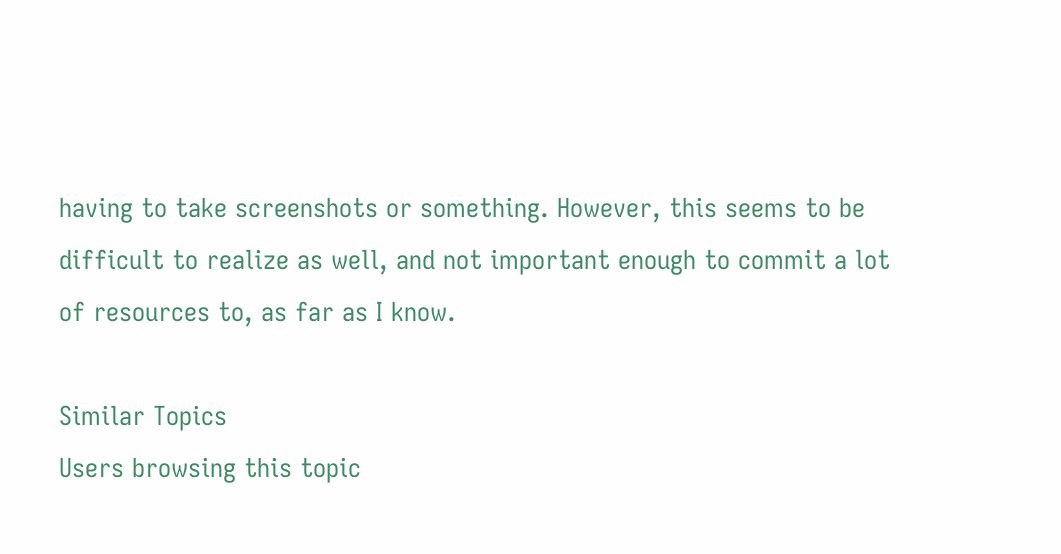having to take screenshots or something. However, this seems to be difficult to realize as well, and not important enough to commit a lot of resources to, as far as I know.

Similar Topics
Users browsing this topic